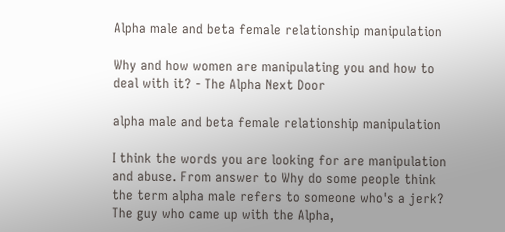Alpha male and beta female relationship manipulation

Why and how women are manipulating you and how to deal with it? - The Alpha Next Door

alpha male and beta female relationship manipulation

I think the words you are looking for are manipulation and abuse. From answer to Why do some people think the term alpha male refers to someone who's a jerk? The guy who came up with the Alpha,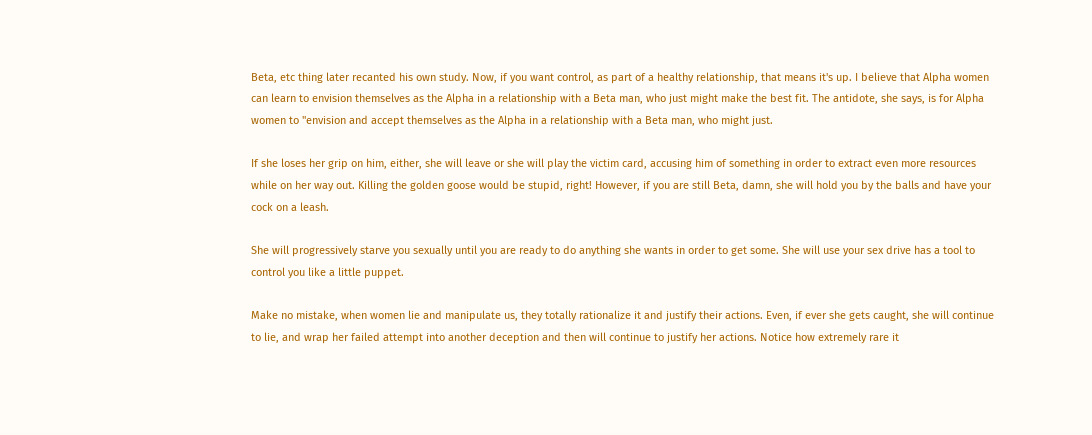Beta, etc thing later recanted his own study. Now, if you want control, as part of a healthy relationship, that means it's up. I believe that Alpha women can learn to envision themselves as the Alpha in a relationship with a Beta man, who just might make the best fit. The antidote, she says, is for Alpha women to "envision and accept themselves as the Alpha in a relationship with a Beta man, who might just.

If she loses her grip on him, either, she will leave or she will play the victim card, accusing him of something in order to extract even more resources while on her way out. Killing the golden goose would be stupid, right! However, if you are still Beta, damn, she will hold you by the balls and have your cock on a leash.

She will progressively starve you sexually until you are ready to do anything she wants in order to get some. She will use your sex drive has a tool to control you like a little puppet.

Make no mistake, when women lie and manipulate us, they totally rationalize it and justify their actions. Even, if ever she gets caught, she will continue to lie, and wrap her failed attempt into another deception and then will continue to justify her actions. Notice how extremely rare it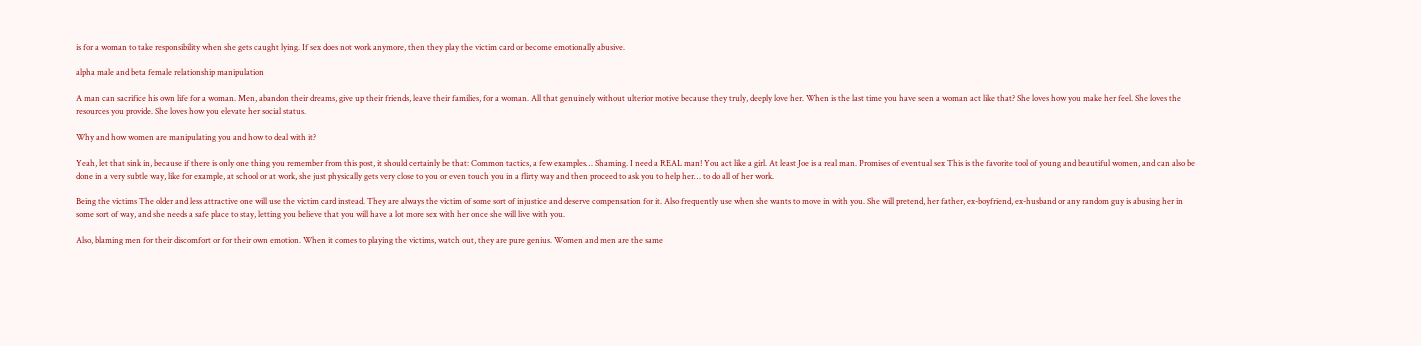is for a woman to take responsibility when she gets caught lying. If sex does not work anymore, then they play the victim card or become emotionally abusive.

alpha male and beta female relationship manipulation

A man can sacrifice his own life for a woman. Men, abandon their dreams, give up their friends, leave their families, for a woman. All that genuinely without ulterior motive because they truly, deeply love her. When is the last time you have seen a woman act like that? She loves how you make her feel. She loves the resources you provide. She loves how you elevate her social status.

Why and how women are manipulating you and how to deal with it?

Yeah, let that sink in, because if there is only one thing you remember from this post, it should certainly be that: Common tactics, a few examples… Shaming. I need a REAL man! You act like a girl. At least Joe is a real man. Promises of eventual sex This is the favorite tool of young and beautiful women, and can also be done in a very subtle way, like for example, at school or at work, she just physically gets very close to you or even touch you in a flirty way and then proceed to ask you to help her… to do all of her work.

Being the victims The older and less attractive one will use the victim card instead. They are always the victim of some sort of injustice and deserve compensation for it. Also frequently use when she wants to move in with you. She will pretend, her father, ex-boyfriend, ex-husband or any random guy is abusing her in some sort of way, and she needs a safe place to stay, letting you believe that you will have a lot more sex with her once she will live with you.

Also, blaming men for their discomfort or for their own emotion. When it comes to playing the victims, watch out, they are pure genius. Women and men are the same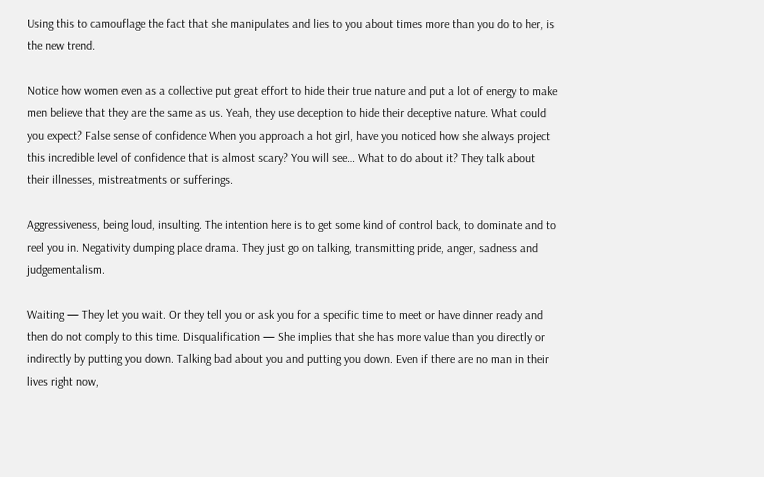Using this to camouflage the fact that she manipulates and lies to you about times more than you do to her, is the new trend.

Notice how women even as a collective put great effort to hide their true nature and put a lot of energy to make men believe that they are the same as us. Yeah, they use deception to hide their deceptive nature. What could you expect? False sense of confidence When you approach a hot girl, have you noticed how she always project this incredible level of confidence that is almost scary? You will see… What to do about it? They talk about their illnesses, mistreatments or sufferings.

Aggressiveness, being loud, insulting. The intention here is to get some kind of control back, to dominate and to reel you in. Negativity dumping place drama. They just go on talking, transmitting pride, anger, sadness and judgementalism.

Waiting — They let you wait. Or they tell you or ask you for a specific time to meet or have dinner ready and then do not comply to this time. Disqualification — She implies that she has more value than you directly or indirectly by putting you down. Talking bad about you and putting you down. Even if there are no man in their lives right now,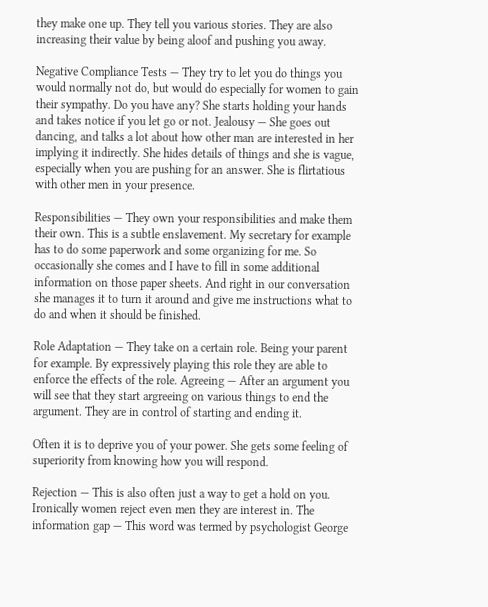they make one up. They tell you various stories. They are also increasing their value by being aloof and pushing you away.

Negative Compliance Tests — They try to let you do things you would normally not do, but would do especially for women to gain their sympathy. Do you have any? She starts holding your hands and takes notice if you let go or not. Jealousy — She goes out dancing, and talks a lot about how other man are interested in her implying it indirectly. She hides details of things and she is vague, especially when you are pushing for an answer. She is flirtatious with other men in your presence.

Responsibilities — They own your responsibilities and make them their own. This is a subtle enslavement. My secretary for example has to do some paperwork and some organizing for me. So occasionally she comes and I have to fill in some additional information on those paper sheets. And right in our conversation she manages it to turn it around and give me instructions what to do and when it should be finished.

Role Adaptation — They take on a certain role. Being your parent for example. By expressively playing this role they are able to enforce the effects of the role. Agreeing — After an argument you will see that they start argreeing on various things to end the argument. They are in control of starting and ending it.

Often it is to deprive you of your power. She gets some feeling of superiority from knowing how you will respond.

Rejection — This is also often just a way to get a hold on you. Ironically women reject even men they are interest in. The information gap — This word was termed by psychologist George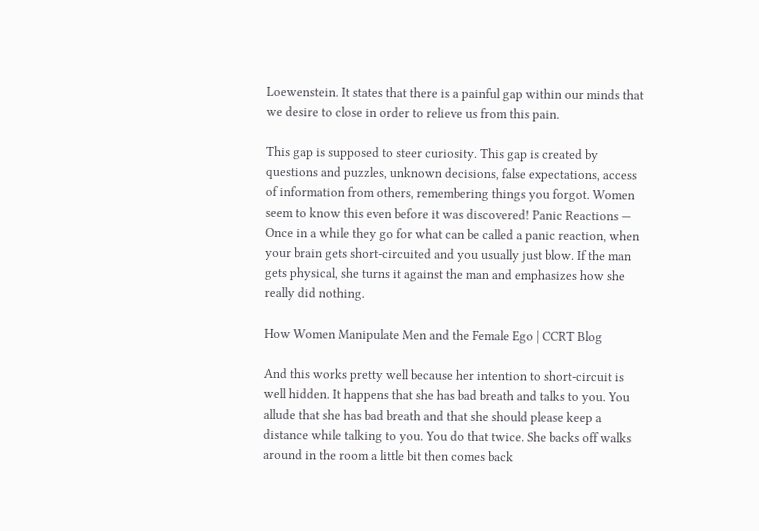Loewenstein. It states that there is a painful gap within our minds that we desire to close in order to relieve us from this pain.

This gap is supposed to steer curiosity. This gap is created by questions and puzzles, unknown decisions, false expectations, access of information from others, remembering things you forgot. Women seem to know this even before it was discovered! Panic Reactions — Once in a while they go for what can be called a panic reaction, when your brain gets short-circuited and you usually just blow. If the man gets physical, she turns it against the man and emphasizes how she really did nothing.

How Women Manipulate Men and the Female Ego | CCRT Blog

And this works pretty well because her intention to short-circuit is well hidden. It happens that she has bad breath and talks to you. You allude that she has bad breath and that she should please keep a distance while talking to you. You do that twice. She backs off walks around in the room a little bit then comes back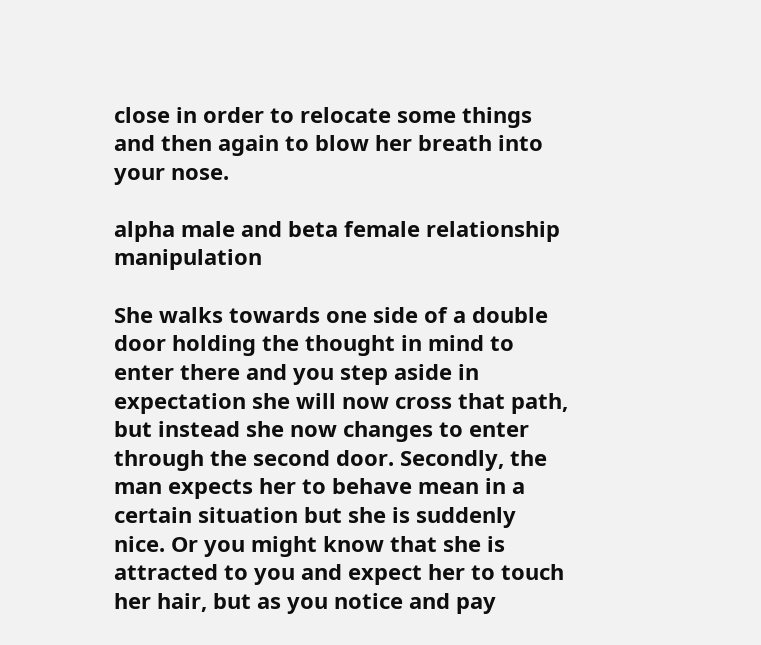close in order to relocate some things and then again to blow her breath into your nose.

alpha male and beta female relationship manipulation

She walks towards one side of a double door holding the thought in mind to enter there and you step aside in expectation she will now cross that path, but instead she now changes to enter through the second door. Secondly, the man expects her to behave mean in a certain situation but she is suddenly nice. Or you might know that she is attracted to you and expect her to touch her hair, but as you notice and pay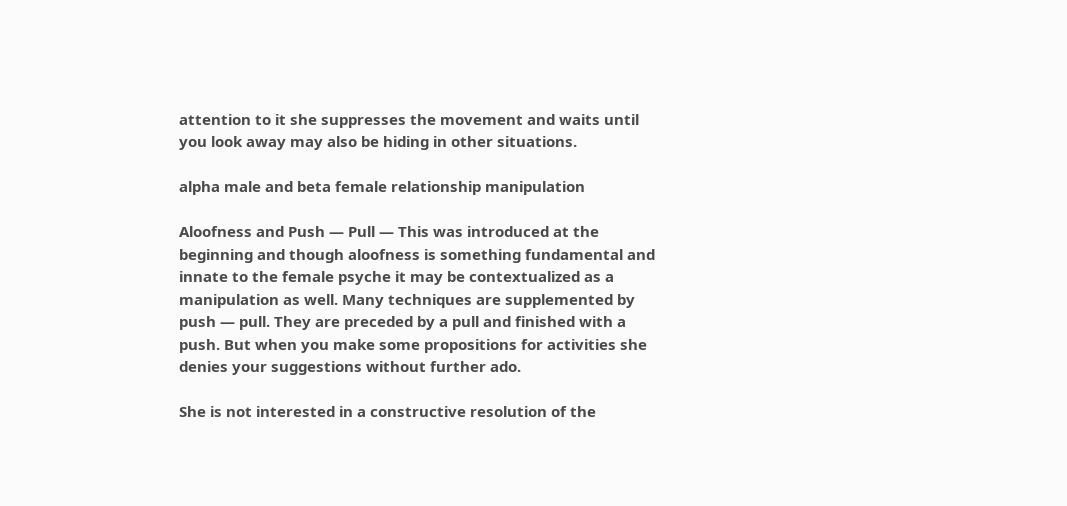attention to it she suppresses the movement and waits until you look away may also be hiding in other situations.

alpha male and beta female relationship manipulation

Aloofness and Push — Pull — This was introduced at the beginning and though aloofness is something fundamental and innate to the female psyche it may be contextualized as a manipulation as well. Many techniques are supplemented by push — pull. They are preceded by a pull and finished with a push. But when you make some propositions for activities she denies your suggestions without further ado.

She is not interested in a constructive resolution of the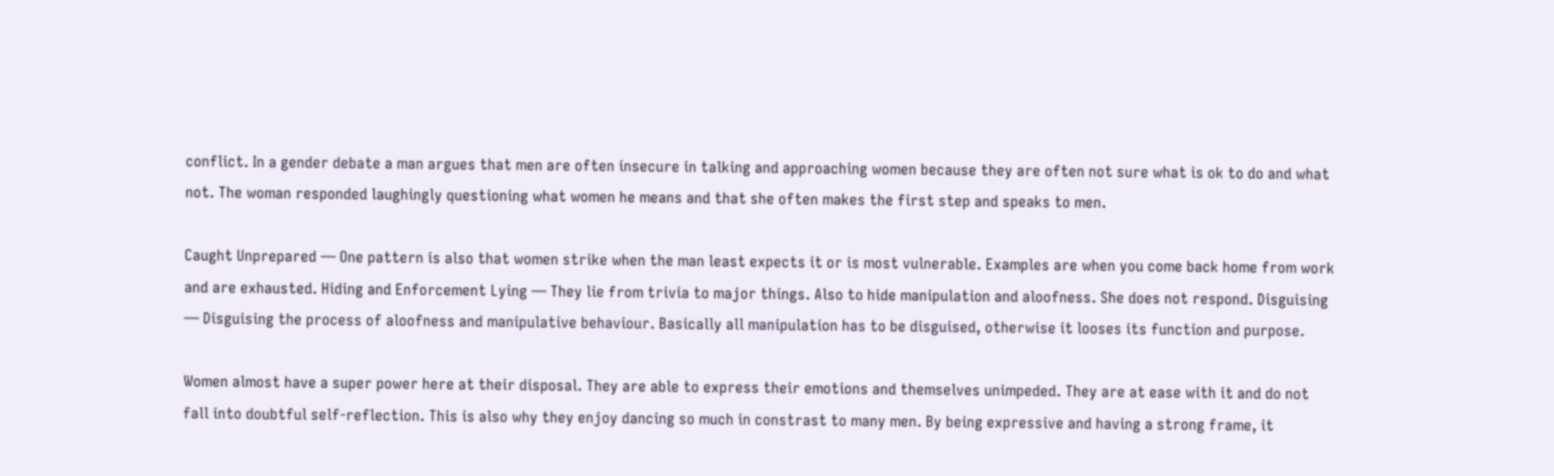conflict. In a gender debate a man argues that men are often insecure in talking and approaching women because they are often not sure what is ok to do and what not. The woman responded laughingly questioning what women he means and that she often makes the first step and speaks to men.

Caught Unprepared — One pattern is also that women strike when the man least expects it or is most vulnerable. Examples are when you come back home from work and are exhausted. Hiding and Enforcement Lying — They lie from trivia to major things. Also to hide manipulation and aloofness. She does not respond. Disguising — Disguising the process of aloofness and manipulative behaviour. Basically all manipulation has to be disguised, otherwise it looses its function and purpose.

Women almost have a super power here at their disposal. They are able to express their emotions and themselves unimpeded. They are at ease with it and do not fall into doubtful self-reflection. This is also why they enjoy dancing so much in constrast to many men. By being expressive and having a strong frame, it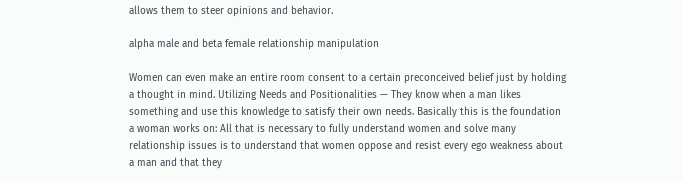allows them to steer opinions and behavior.

alpha male and beta female relationship manipulation

Women can even make an entire room consent to a certain preconceived belief just by holding a thought in mind. Utilizing Needs and Positionalities — They know when a man likes something and use this knowledge to satisfy their own needs. Basically this is the foundation a woman works on: All that is necessary to fully understand women and solve many relationship issues is to understand that women oppose and resist every ego weakness about a man and that they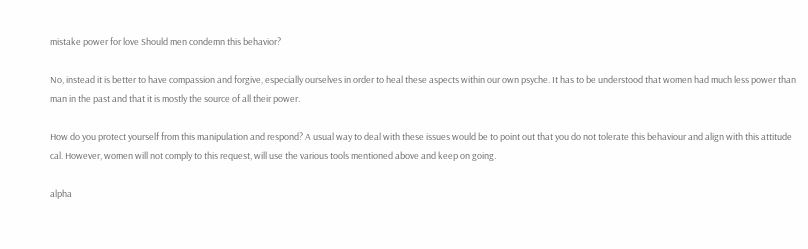mistake power for love Should men condemn this behavior?

No, instead it is better to have compassion and forgive, especially ourselves in order to heal these aspects within our own psyche. It has to be understood that women had much less power than man in the past and that it is mostly the source of all their power.

How do you protect yourself from this manipulation and respond? A usual way to deal with these issues would be to point out that you do not tolerate this behaviour and align with this attitude cal. However, women will not comply to this request, will use the various tools mentioned above and keep on going.

alpha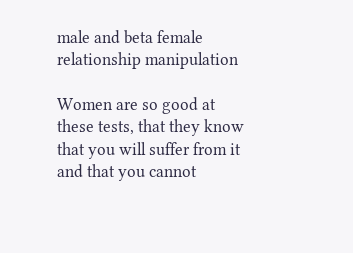male and beta female relationship manipulation

Women are so good at these tests, that they know that you will suffer from it and that you cannot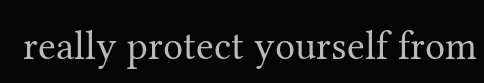really protect yourself from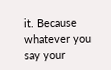it. Because whatever you say your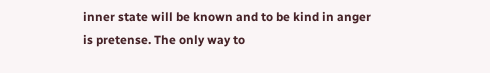inner state will be known and to be kind in anger is pretense. The only way to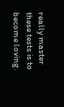really master these tests is to become loving.